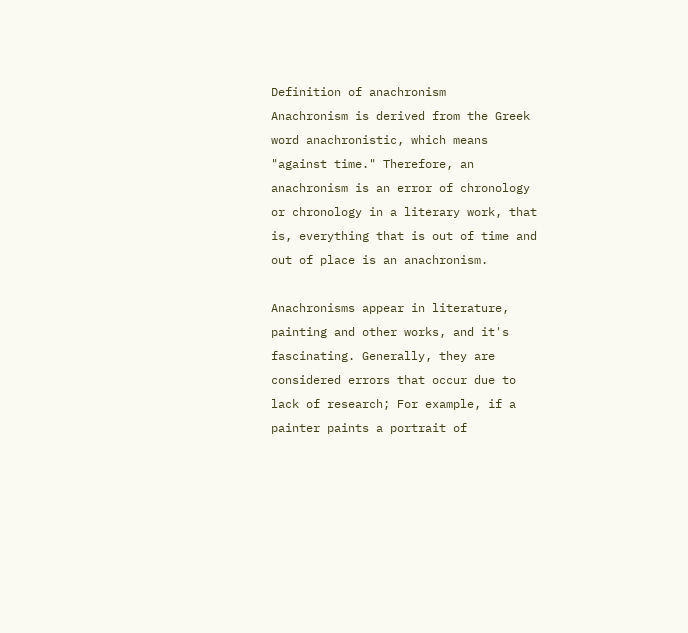Definition of anachronism
Anachronism is derived from the Greek word anachronistic, which means "against time." Therefore, an anachronism is an error of chronology or chronology in a literary work, that is, everything that is out of time and out of place is an anachronism.

Anachronisms appear in literature, painting and other works, and it's fascinating. Generally, they are considered errors that occur due to lack of research; For example, if a painter paints a portrait of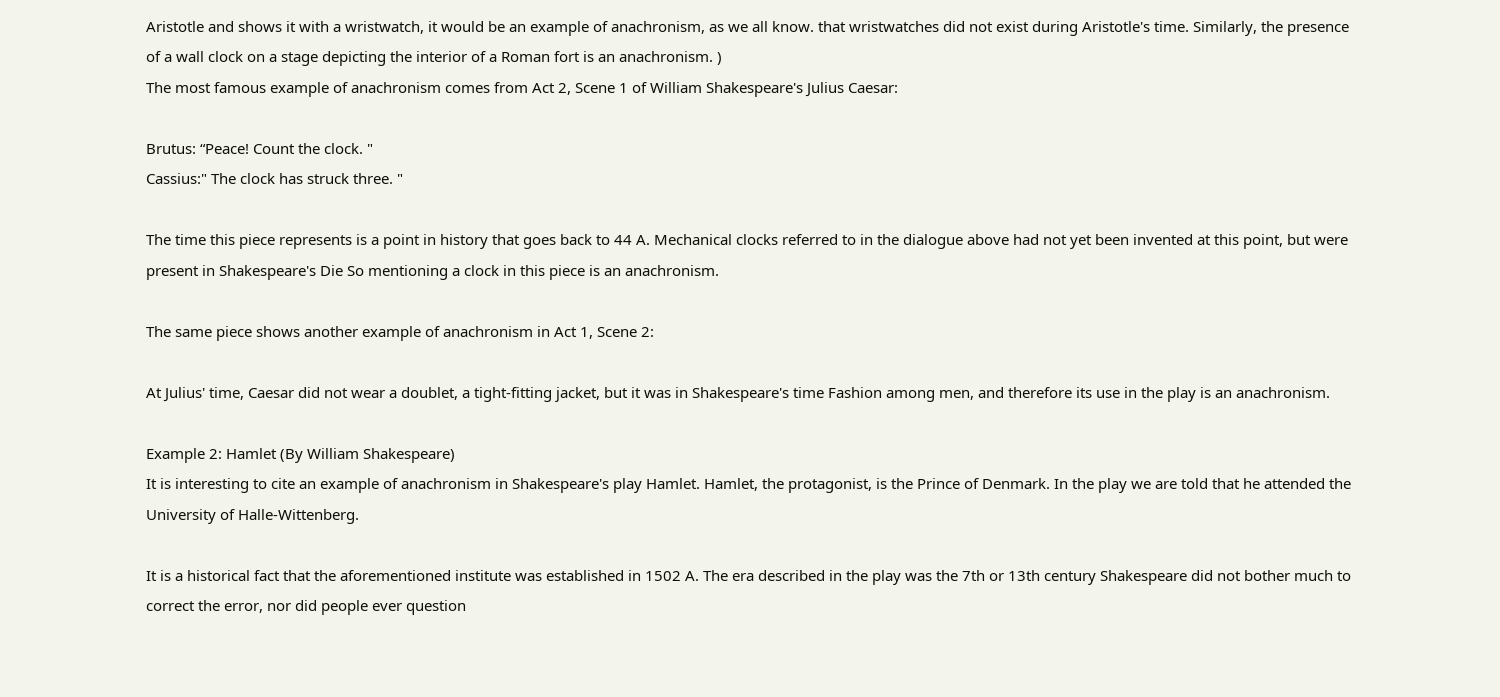Aristotle and shows it with a wristwatch, it would be an example of anachronism, as we all know. that wristwatches did not exist during Aristotle's time. Similarly, the presence of a wall clock on a stage depicting the interior of a Roman fort is an anachronism. )
The most famous example of anachronism comes from Act 2, Scene 1 of William Shakespeare's Julius Caesar:

Brutus: “Peace! Count the clock. "
Cassius:" The clock has struck three. "

The time this piece represents is a point in history that goes back to 44 A. Mechanical clocks referred to in the dialogue above had not yet been invented at this point, but were present in Shakespeare's Die So mentioning a clock in this piece is an anachronism.

The same piece shows another example of anachronism in Act 1, Scene 2:

At Julius' time, Caesar did not wear a doublet, a tight-fitting jacket, but it was in Shakespeare's time Fashion among men, and therefore its use in the play is an anachronism.

Example 2: Hamlet (By William Shakespeare)
It is interesting to cite an example of anachronism in Shakespeare's play Hamlet. Hamlet, the protagonist, is the Prince of Denmark. In the play we are told that he attended the University of Halle-Wittenberg.

It is a historical fact that the aforementioned institute was established in 1502 A. The era described in the play was the 7th or 13th century Shakespeare did not bother much to correct the error, nor did people ever question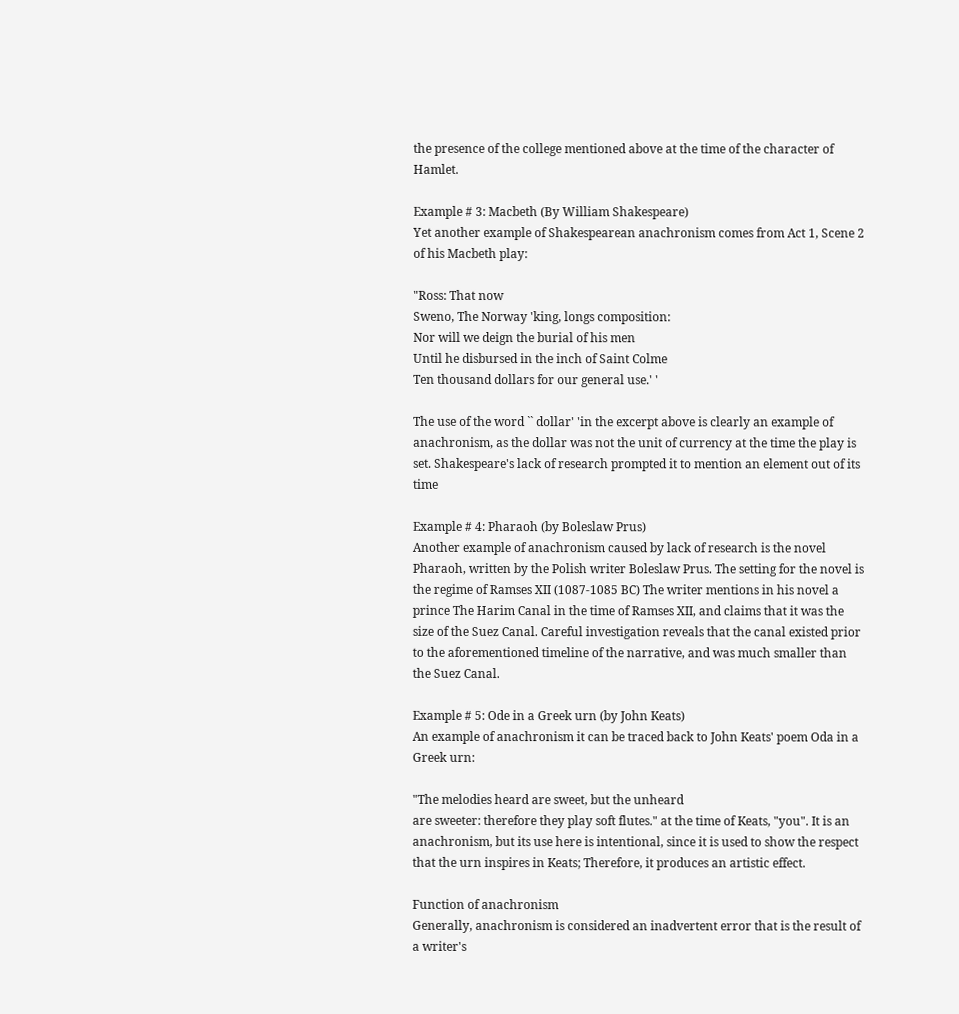the presence of the college mentioned above at the time of the character of Hamlet.

Example # 3: Macbeth (By William Shakespeare)
Yet another example of Shakespearean anachronism comes from Act 1, Scene 2 of his Macbeth play:

"Ross: That now
Sweno, The Norway 'king, longs composition:
Nor will we deign the burial of his men
Until he disbursed in the inch of Saint Colme
Ten thousand dollars for our general use.' '

The use of the word `` dollar' 'in the excerpt above is clearly an example of anachronism, as the dollar was not the unit of currency at the time the play is set. Shakespeare's lack of research prompted it to mention an element out of its time

Example # 4: Pharaoh (by Boleslaw Prus)
Another example of anachronism caused by lack of research is the novel Pharaoh, written by the Polish writer Boleslaw Prus. The setting for the novel is the regime of Ramses XII (1087-1085 BC) The writer mentions in his novel a prince The Harim Canal in the time of Ramses XII, and claims that it was the size of the Suez Canal. Careful investigation reveals that the canal existed prior to the aforementioned timeline of the narrative, and was much smaller than the Suez Canal.

Example # 5: Ode in a Greek urn (by John Keats)
An example of anachronism it can be traced back to John Keats' poem Oda in a Greek urn:

"The melodies heard are sweet, but the unheard
are sweeter: therefore they play soft flutes." at the time of Keats, "you". It is an anachronism, but its use here is intentional, since it is used to show the respect that the urn inspires in Keats; Therefore, it produces an artistic effect.

Function of anachronism
Generally, anachronism is considered an inadvertent error that is the result of a writer's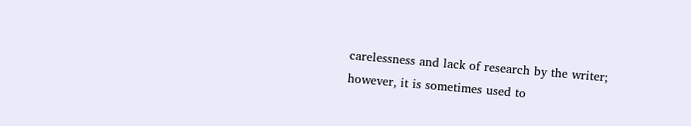carelessness and lack of research by the writer; however, it is sometimes used to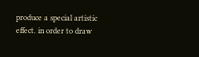produce a special artistic effect. in order to draw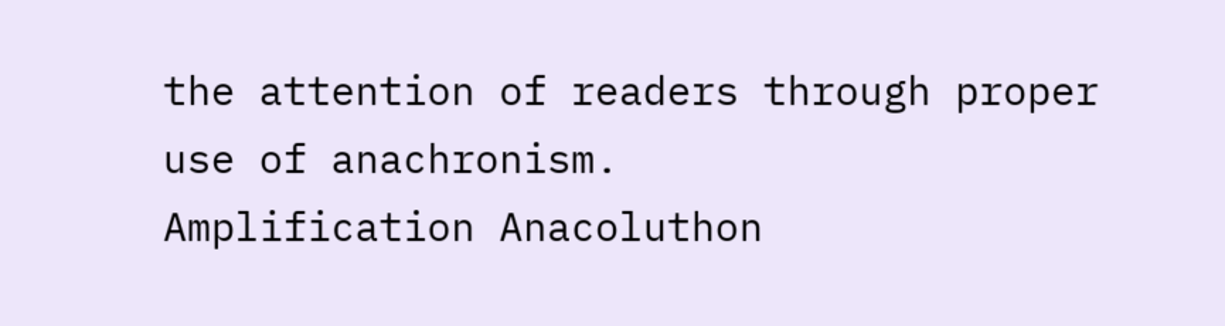the attention of readers through proper use of anachronism.
Amplification Anacoluthon